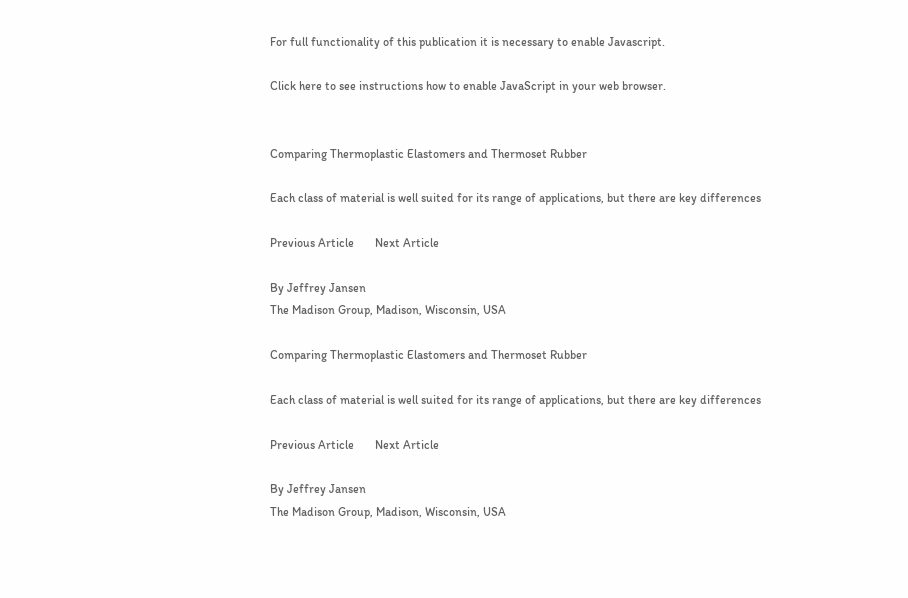For full functionality of this publication it is necessary to enable Javascript.

Click here to see instructions how to enable JavaScript in your web browser.


Comparing Thermoplastic Elastomers and Thermoset Rubber

Each class of material is well suited for its range of applications, but there are key differences

Previous Article       Next Article

By Jeffrey Jansen
The Madison Group, Madison, Wisconsin, USA

Comparing Thermoplastic Elastomers and Thermoset Rubber

Each class of material is well suited for its range of applications, but there are key differences

Previous Article       Next Article

By Jeffrey Jansen
The Madison Group, Madison, Wisconsin, USA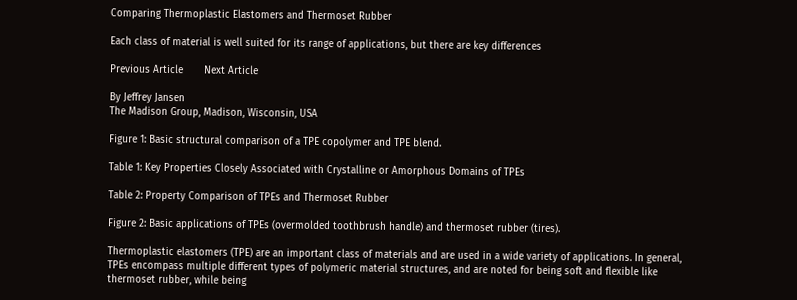Comparing Thermoplastic Elastomers and Thermoset Rubber

Each class of material is well suited for its range of applications, but there are key differences

Previous Article       Next Article

By Jeffrey Jansen
The Madison Group, Madison, Wisconsin, USA

Figure 1: Basic structural comparison of a TPE copolymer and TPE blend.

Table 1: Key Properties Closely Associated with Crystalline or Amorphous Domains of TPEs

Table 2: Property Comparison of TPEs and Thermoset Rubber

Figure 2: Basic applications of TPEs (overmolded toothbrush handle) and thermoset rubber (tires).

Thermoplastic elastomers (TPE) are an important class of materials and are used in a wide variety of applications. In general, TPEs encompass multiple different types of polymeric material structures, and are noted for being soft and flexible like thermoset rubber, while being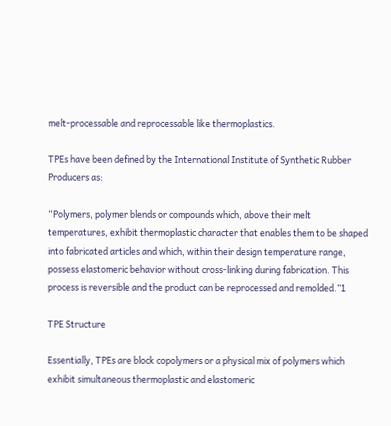melt-processable and reprocessable like thermoplastics.

TPEs have been defined by the International Institute of Synthetic Rubber Producers as:

“Polymers, polymer blends or compounds which, above their melt temperatures, exhibit thermoplastic character that enables them to be shaped into fabricated articles and which, within their design temperature range, possess elastomeric behavior without cross-linking during fabrication. This process is reversible and the product can be reprocessed and remolded.”1

TPE Structure

Essentially, TPEs are block copolymers or a physical mix of polymers which exhibit simultaneous thermoplastic and elastomeric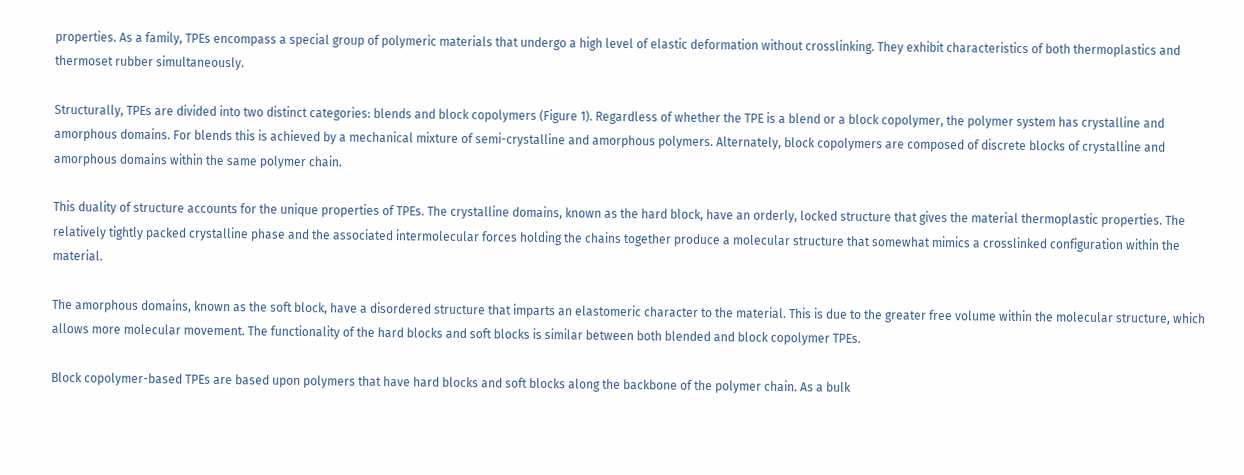properties. As a family, TPEs encompass a special group of polymeric materials that undergo a high level of elastic deformation without crosslinking. They exhibit characteristics of both thermoplastics and thermoset rubber simultaneously.

Structurally, TPEs are divided into two distinct categories: blends and block copolymers (Figure 1). Regardless of whether the TPE is a blend or a block copolymer, the polymer system has crystalline and amorphous domains. For blends this is achieved by a mechanical mixture of semi-crystalline and amorphous polymers. Alternately, block copolymers are composed of discrete blocks of crystalline and amorphous domains within the same polymer chain.

This duality of structure accounts for the unique properties of TPEs. The crystalline domains, known as the hard block, have an orderly, locked structure that gives the material thermoplastic properties. The relatively tightly packed crystalline phase and the associated intermolecular forces holding the chains together produce a molecular structure that somewhat mimics a crosslinked configuration within the material.

The amorphous domains, known as the soft block, have a disordered structure that imparts an elastomeric character to the material. This is due to the greater free volume within the molecular structure, which allows more molecular movement. The functionality of the hard blocks and soft blocks is similar between both blended and block copolymer TPEs.

Block copolymer-based TPEs are based upon polymers that have hard blocks and soft blocks along the backbone of the polymer chain. As a bulk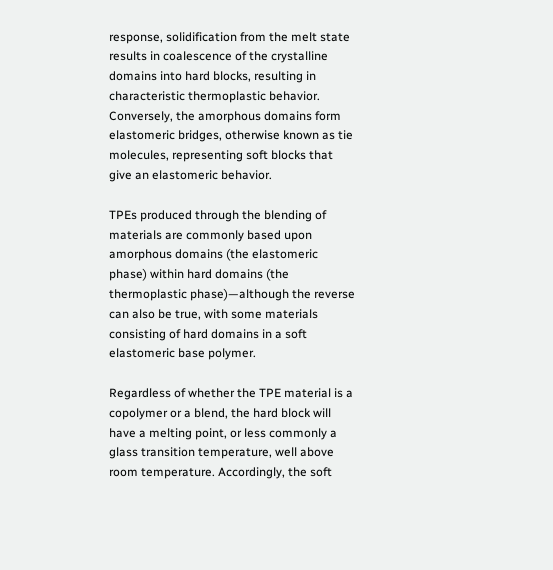response, solidification from the melt state results in coalescence of the crystalline domains into hard blocks, resulting in characteristic thermoplastic behavior. Conversely, the amorphous domains form elastomeric bridges, otherwise known as tie molecules, representing soft blocks that give an elastomeric behavior.

TPEs produced through the blending of materials are commonly based upon amorphous domains (the elastomeric phase) within hard domains (the thermoplastic phase)—although the reverse can also be true, with some materials consisting of hard domains in a soft elastomeric base polymer.

Regardless of whether the TPE material is a copolymer or a blend, the hard block will have a melting point, or less commonly a glass transition temperature, well above room temperature. Accordingly, the soft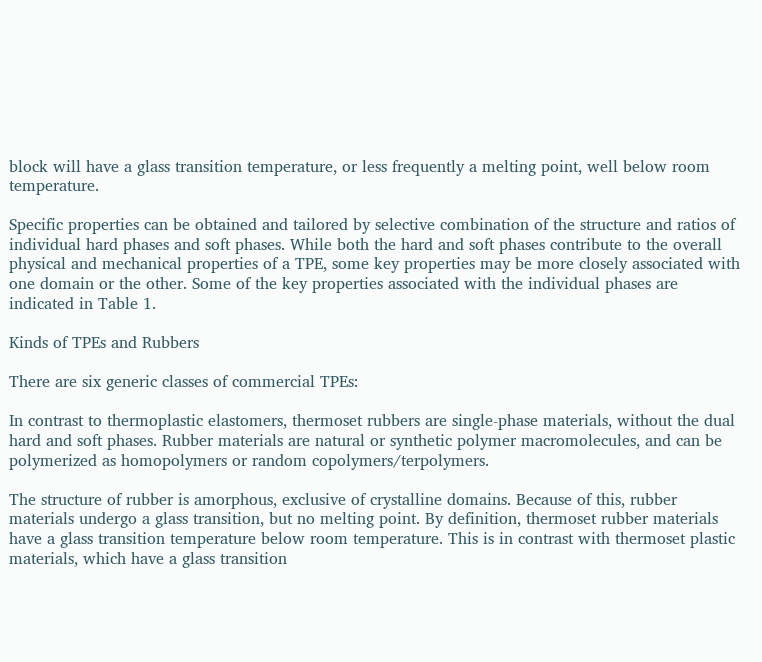block will have a glass transition temperature, or less frequently a melting point, well below room temperature.

Specific properties can be obtained and tailored by selective combination of the structure and ratios of individual hard phases and soft phases. While both the hard and soft phases contribute to the overall physical and mechanical properties of a TPE, some key properties may be more closely associated with one domain or the other. Some of the key properties associated with the individual phases are indicated in Table 1.

Kinds of TPEs and Rubbers

There are six generic classes of commercial TPEs:

In contrast to thermoplastic elastomers, thermoset rubbers are single-phase materials, without the dual hard and soft phases. Rubber materials are natural or synthetic polymer macromolecules, and can be polymerized as homopolymers or random copolymers/terpolymers.

The structure of rubber is amorphous, exclusive of crystalline domains. Because of this, rubber materials undergo a glass transition, but no melting point. By definition, thermoset rubber materials have a glass transition temperature below room temperature. This is in contrast with thermoset plastic materials, which have a glass transition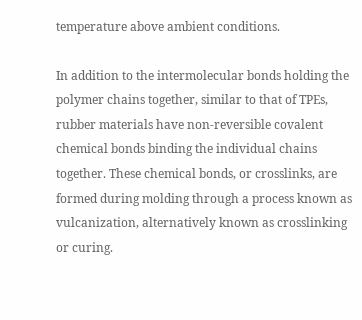temperature above ambient conditions.

In addition to the intermolecular bonds holding the polymer chains together, similar to that of TPEs, rubber materials have non-reversible covalent chemical bonds binding the individual chains together. These chemical bonds, or crosslinks, are formed during molding through a process known as vulcanization, alternatively known as crosslinking or curing.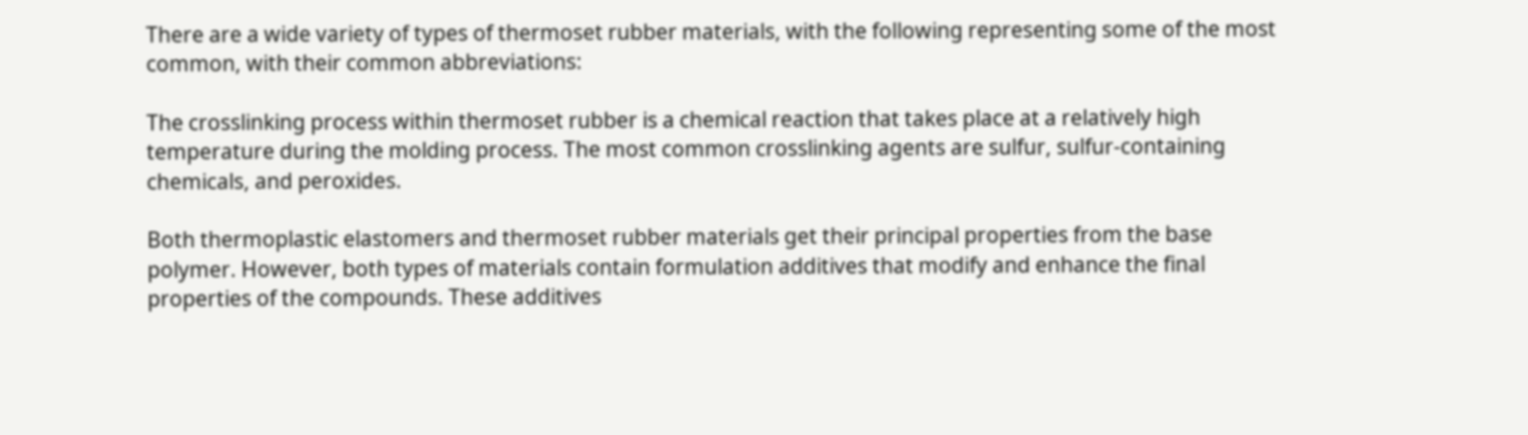There are a wide variety of types of thermoset rubber materials, with the following representing some of the most common, with their common abbreviations:

The crosslinking process within thermoset rubber is a chemical reaction that takes place at a relatively high temperature during the molding process. The most common crosslinking agents are sulfur, sulfur-containing chemicals, and peroxides.

Both thermoplastic elastomers and thermoset rubber materials get their principal properties from the base polymer. However, both types of materials contain formulation additives that modify and enhance the final properties of the compounds. These additives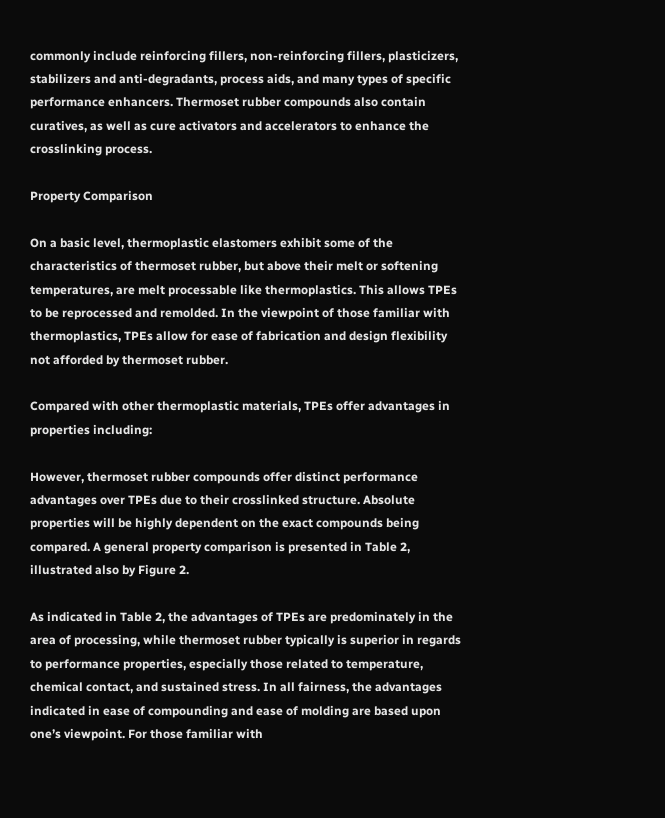commonly include reinforcing fillers, non-reinforcing fillers, plasticizers, stabilizers and anti-degradants, process aids, and many types of specific performance enhancers. Thermoset rubber compounds also contain curatives, as well as cure activators and accelerators to enhance the crosslinking process.

Property Comparison

On a basic level, thermoplastic elastomers exhibit some of the characteristics of thermoset rubber, but above their melt or softening temperatures, are melt processable like thermoplastics. This allows TPEs to be reprocessed and remolded. In the viewpoint of those familiar with thermoplastics, TPEs allow for ease of fabrication and design flexibility not afforded by thermoset rubber.

Compared with other thermoplastic materials, TPEs offer advantages in properties including:

However, thermoset rubber compounds offer distinct performance advantages over TPEs due to their crosslinked structure. Absolute properties will be highly dependent on the exact compounds being compared. A general property comparison is presented in Table 2, illustrated also by Figure 2.

As indicated in Table 2, the advantages of TPEs are predominately in the area of processing, while thermoset rubber typically is superior in regards to performance properties, especially those related to temperature, chemical contact, and sustained stress. In all fairness, the advantages indicated in ease of compounding and ease of molding are based upon one’s viewpoint. For those familiar with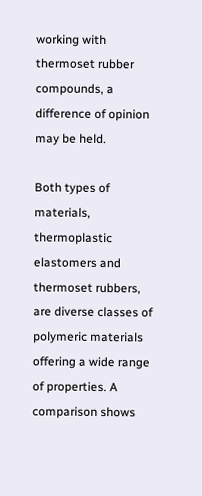working with thermoset rubber compounds, a difference of opinion may be held.

Both types of materials, thermoplastic elastomers and thermoset rubbers, are diverse classes of polymeric materials offering a wide range of properties. A comparison shows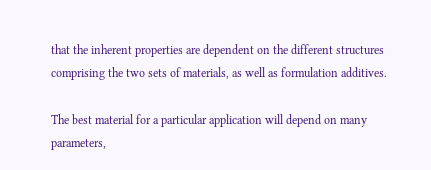that the inherent properties are dependent on the different structures comprising the two sets of materials, as well as formulation additives.

The best material for a particular application will depend on many parameters,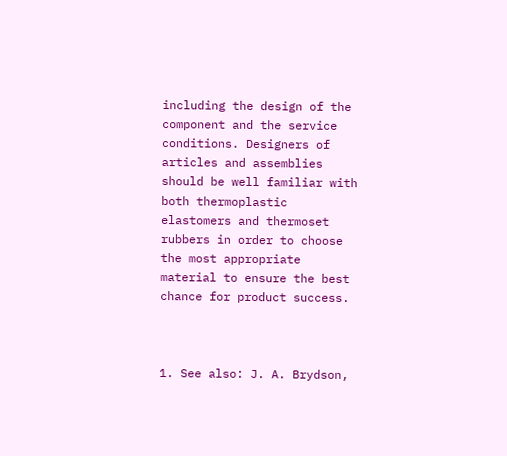including the design of the component and the service conditions. Designers of articles and assemblies should be well familiar with both thermoplastic elastomers and thermoset rubbers in order to choose the most appropriate material to ensure the best chance for product success.



1. See also: J. A. Brydson,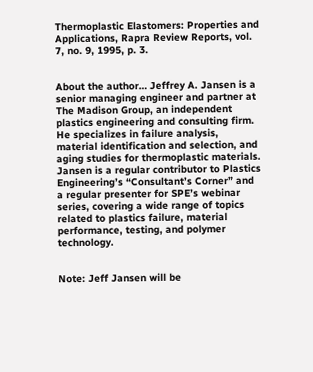Thermoplastic Elastomers: Properties and Applications, Rapra Review Reports, vol. 7, no. 9, 1995, p. 3.


About the author… Jeffrey A. Jansen is a senior managing engineer and partner at The Madison Group, an independent plastics engineering and consulting firm. He specializes in failure analysis, material identification and selection, and aging studies for thermoplastic materials. Jansen is a regular contributor to Plastics Engineering’s “Consultant’s Corner” and a regular presenter for SPE’s webinar series, covering a wide range of topics related to plastics failure, material performance, testing, and polymer technology.


Note: Jeff Jansen will be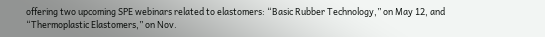offering two upcoming SPE webinars related to elastomers: “Basic Rubber Technology,” on May 12, and “Thermoplastic Elastomers,” on Nov.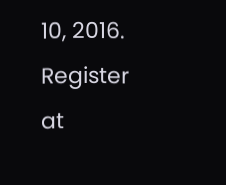10, 2016. Register at